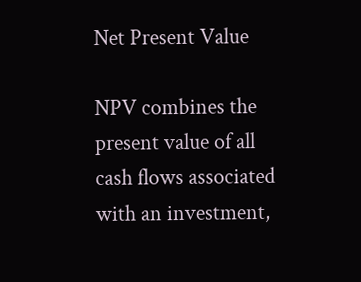Net Present Value

NPV combines the present value of all cash flows associated with an investment,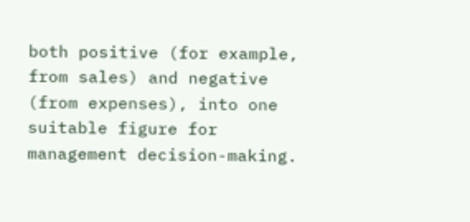both positive (for example, from sales) and negative (from expenses), into one suitable figure for management decision-making.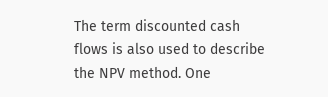The term discounted cash flows is also used to describe the NPV method. One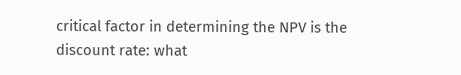critical factor in determining the NPV is the discount rate: what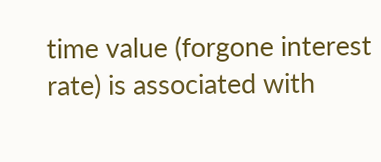time value (forgone interest rate) is associated with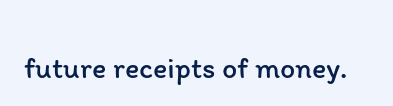future receipts of money.